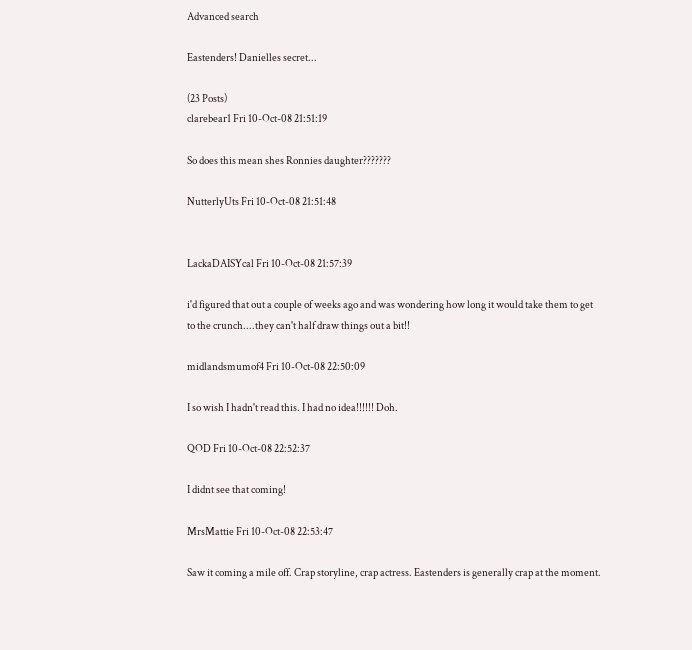Advanced search

Eastenders! Danielles secret...

(23 Posts)
clarebear1 Fri 10-Oct-08 21:51:19

So does this mean shes Ronnies daughter???????

NutterlyUts Fri 10-Oct-08 21:51:48


LackaDAISYcal Fri 10-Oct-08 21:57:39

i'd figured that out a couple of weeks ago and was wondering how long it would take them to get to the crunch....they can't half draw things out a bit!!

midlandsmumof4 Fri 10-Oct-08 22:50:09

I so wish I hadn't read this. I had no idea!!!!!! Doh.

QOD Fri 10-Oct-08 22:52:37

I didnt see that coming!

MrsMattie Fri 10-Oct-08 22:53:47

Saw it coming a mile off. Crap storyline, crap actress. Eastenders is generally crap at the moment.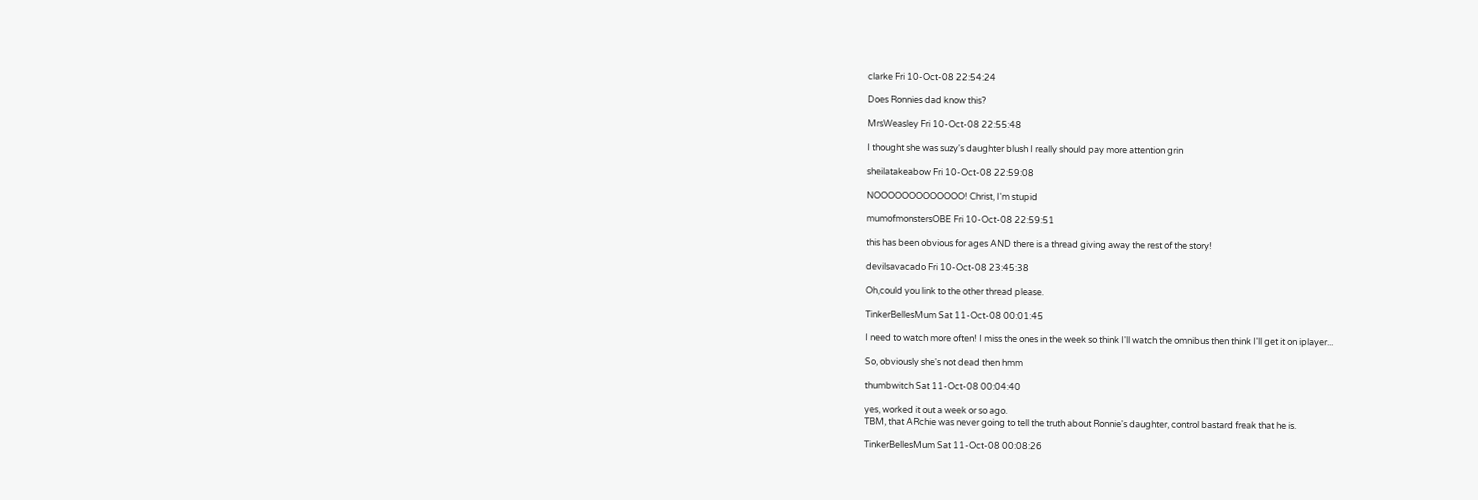clarke Fri 10-Oct-08 22:54:24

Does Ronnies dad know this?

MrsWeasley Fri 10-Oct-08 22:55:48

I thought she was suzy's daughter blush I really should pay more attention grin

sheilatakeabow Fri 10-Oct-08 22:59:08

NOOOOOOOOOOOOO! Christ, I'm stupid

mumofmonstersOBE Fri 10-Oct-08 22:59:51

this has been obvious for ages AND there is a thread giving away the rest of the story!

devilsavacado Fri 10-Oct-08 23:45:38

Oh,could you link to the other thread please.

TinkerBellesMum Sat 11-Oct-08 00:01:45

I need to watch more often! I miss the ones in the week so think I'll watch the omnibus then think I'll get it on iplayer...

So, obviously she's not dead then hmm

thumbwitch Sat 11-Oct-08 00:04:40

yes, worked it out a week or so ago.
TBM, that ARchie was never going to tell the truth about Ronnie's daughter, control bastard freak that he is.

TinkerBellesMum Sat 11-Oct-08 00:08:26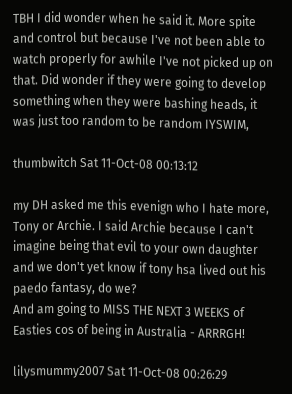TBH I did wonder when he said it. More spite and control but because I've not been able to watch properly for awhile I've not picked up on that. Did wonder if they were going to develop something when they were bashing heads, it was just too random to be random IYSWIM,

thumbwitch Sat 11-Oct-08 00:13:12

my DH asked me this evenign who I hate more, Tony or Archie. I said Archie because I can't imagine being that evil to your own daughter and we don't yet know if tony hsa lived out his paedo fantasy, do we?
And am going to MISS THE NEXT 3 WEEKS of Easties cos of being in Australia - ARRRGH!

lilysmummy2007 Sat 11-Oct-08 00:26:29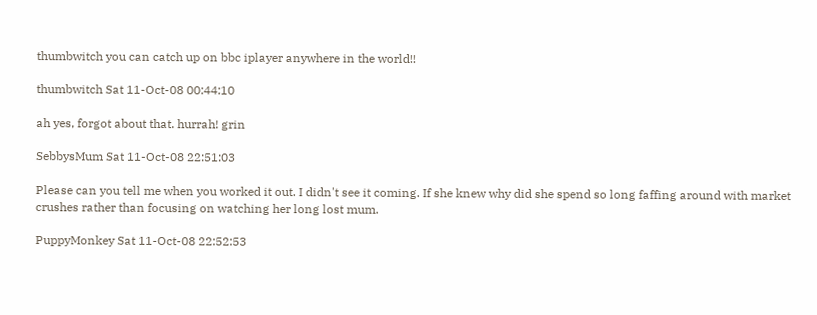thumbwitch you can catch up on bbc iplayer anywhere in the world!!

thumbwitch Sat 11-Oct-08 00:44:10

ah yes, forgot about that. hurrah! grin

SebbysMum Sat 11-Oct-08 22:51:03

Please can you tell me when you worked it out. I didn't see it coming. If she knew why did she spend so long faffing around with market crushes rather than focusing on watching her long lost mum.

PuppyMonkey Sat 11-Oct-08 22:52:53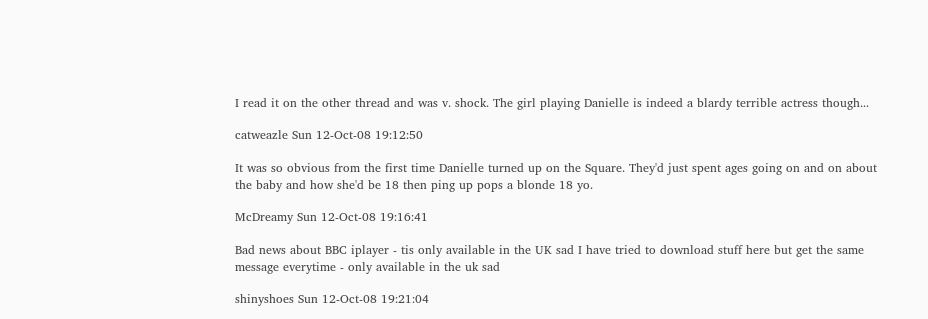I read it on the other thread and was v. shock. The girl playing Danielle is indeed a blardy terrible actress though...

catweazle Sun 12-Oct-08 19:12:50

It was so obvious from the first time Danielle turned up on the Square. They'd just spent ages going on and on about the baby and how she'd be 18 then ping up pops a blonde 18 yo.

McDreamy Sun 12-Oct-08 19:16:41

Bad news about BBC iplayer - tis only available in the UK sad I have tried to download stuff here but get the same message everytime - only available in the uk sad

shinyshoes Sun 12-Oct-08 19:21:04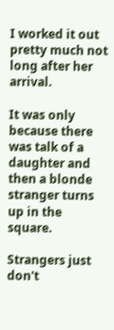I worked it out pretty much not long after her arrival.

It was only because there was talk of a daughter and then a blonde stranger turns up in the square.

Strangers just don't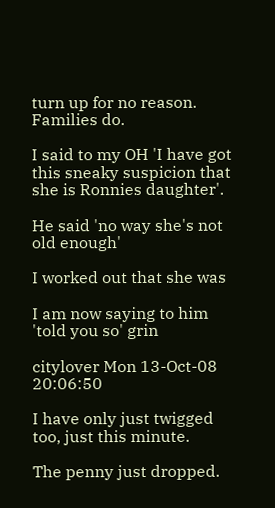turn up for no reason. Families do.

I said to my OH 'I have got this sneaky suspicion that she is Ronnies daughter'.

He said 'no way she's not old enough'

I worked out that she was

I am now saying to him 'told you so' grin

citylover Mon 13-Oct-08 20:06:50

I have only just twigged too, just this minute.

The penny just dropped.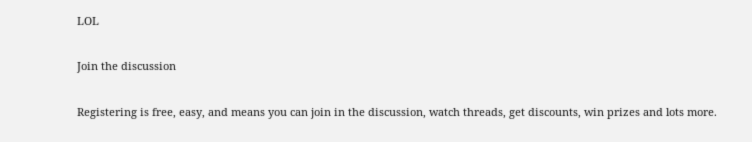LOL

Join the discussion

Registering is free, easy, and means you can join in the discussion, watch threads, get discounts, win prizes and lots more.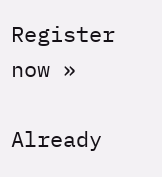Register now »

Already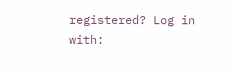registered? Log in with: